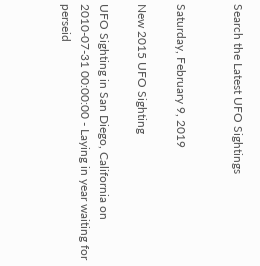Search the Latest UFO Sightings


Saturday, February 9, 2019

New 2015 UFO Sighting

UFO Sighting in San Diego, California on 2010-07-31 00:00:00 - Laying in year waiting for perseid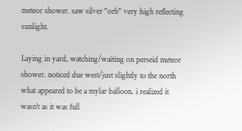meteor shower. saw silver "orb" very high reflecting sunlight.

Laying in yard, watching/waiting on perseid meteor shower. noticed due west/just slightly to the north what appeared to be a mylar balloon. i realized it wasn't as it was full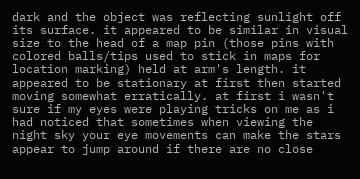dark and the object was reflecting sunlight off its surface. it appeared to be similar in visual size to the head of a map pin (those pins with colored balls/tips used to stick in maps for location marking) held at arm's length. it appeared to be stationary at first then started moving somewhat erratically. at first i wasn't sure if my eyes were playing tricks on me as i had noticed that sometimes when viewing the night sky your eye movements can make the stars appear to jump around if there are no close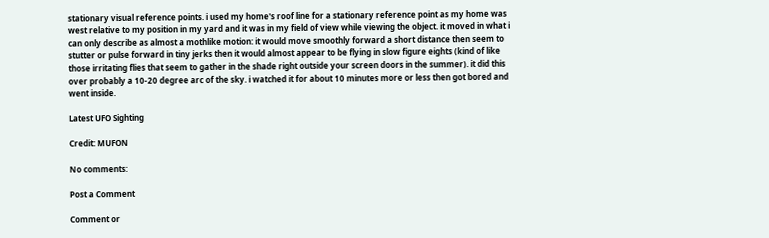stationary visual reference points. i used my home's roof line for a stationary reference point as my home was west relative to my position in my yard and it was in my field of view while viewing the object. it moved in what i can only describe as almost a mothlike motion: it would move smoothly forward a short distance then seem to stutter or pulse forward in tiny jerks then it would almost appear to be flying in slow figure eights (kind of like those irritating flies that seem to gather in the shade right outside your screen doors in the summer). it did this over probably a 10-20 degree arc of the sky. i watched it for about 10 minutes more or less then got bored and went inside.

Latest UFO Sighting

Credit: MUFON

No comments:

Post a Comment

Comment or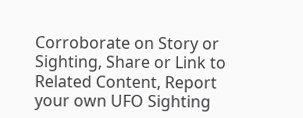Corroborate on Story or Sighting, Share or Link to Related Content, Report your own UFO Sighting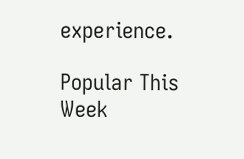experience.

Popular This Week